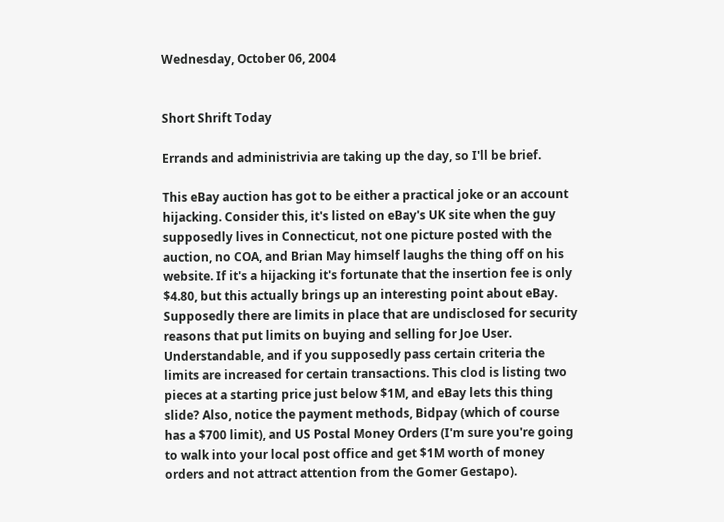Wednesday, October 06, 2004


Short Shrift Today

Errands and administrivia are taking up the day, so I'll be brief.

This eBay auction has got to be either a practical joke or an account hijacking. Consider this, it's listed on eBay's UK site when the guy supposedly lives in Connecticut, not one picture posted with the auction, no COA, and Brian May himself laughs the thing off on his website. If it's a hijacking it's fortunate that the insertion fee is only $4.80, but this actually brings up an interesting point about eBay. Supposedly there are limits in place that are undisclosed for security reasons that put limits on buying and selling for Joe User. Understandable, and if you supposedly pass certain criteria the limits are increased for certain transactions. This clod is listing two pieces at a starting price just below $1M, and eBay lets this thing slide? Also, notice the payment methods, Bidpay (which of course has a $700 limit), and US Postal Money Orders (I'm sure you're going to walk into your local post office and get $1M worth of money orders and not attract attention from the Gomer Gestapo).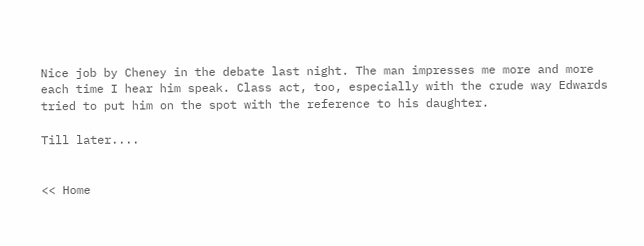Nice job by Cheney in the debate last night. The man impresses me more and more each time I hear him speak. Class act, too, especially with the crude way Edwards tried to put him on the spot with the reference to his daughter.

Till later....


<< Home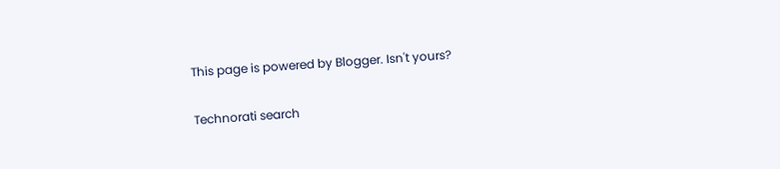This page is powered by Blogger. Isn't yours?

Technorati search